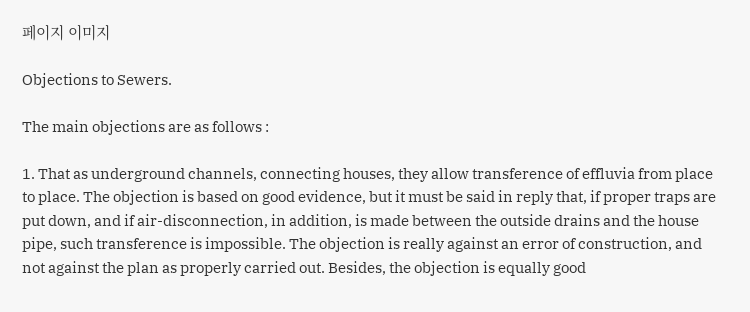페이지 이미지

Objections to Sewers.

The main objections are as follows :

1. That as underground channels, connecting houses, they allow transference of effluvia from place to place. The objection is based on good evidence, but it must be said in reply that, if proper traps are put down, and if air-disconnection, in addition, is made between the outside drains and the house pipe, such transference is impossible. The objection is really against an error of construction, and not against the plan as properly carried out. Besides, the objection is equally good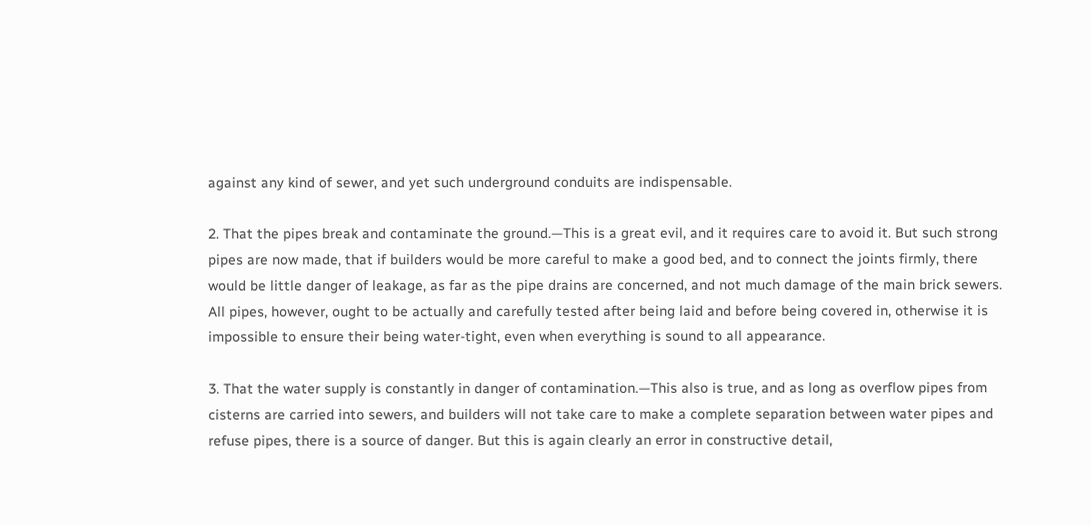against any kind of sewer, and yet such underground conduits are indispensable.

2. That the pipes break and contaminate the ground.—This is a great evil, and it requires care to avoid it. But such strong pipes are now made, that if builders would be more careful to make a good bed, and to connect the joints firmly, there would be little danger of leakage, as far as the pipe drains are concerned, and not much damage of the main brick sewers. All pipes, however, ought to be actually and carefully tested after being laid and before being covered in, otherwise it is impossible to ensure their being water-tight, even when everything is sound to all appearance.

3. That the water supply is constantly in danger of contamination.—This also is true, and as long as overflow pipes from cisterns are carried into sewers, and builders will not take care to make a complete separation between water pipes and refuse pipes, there is a source of danger. But this is again clearly an error in constructive detail,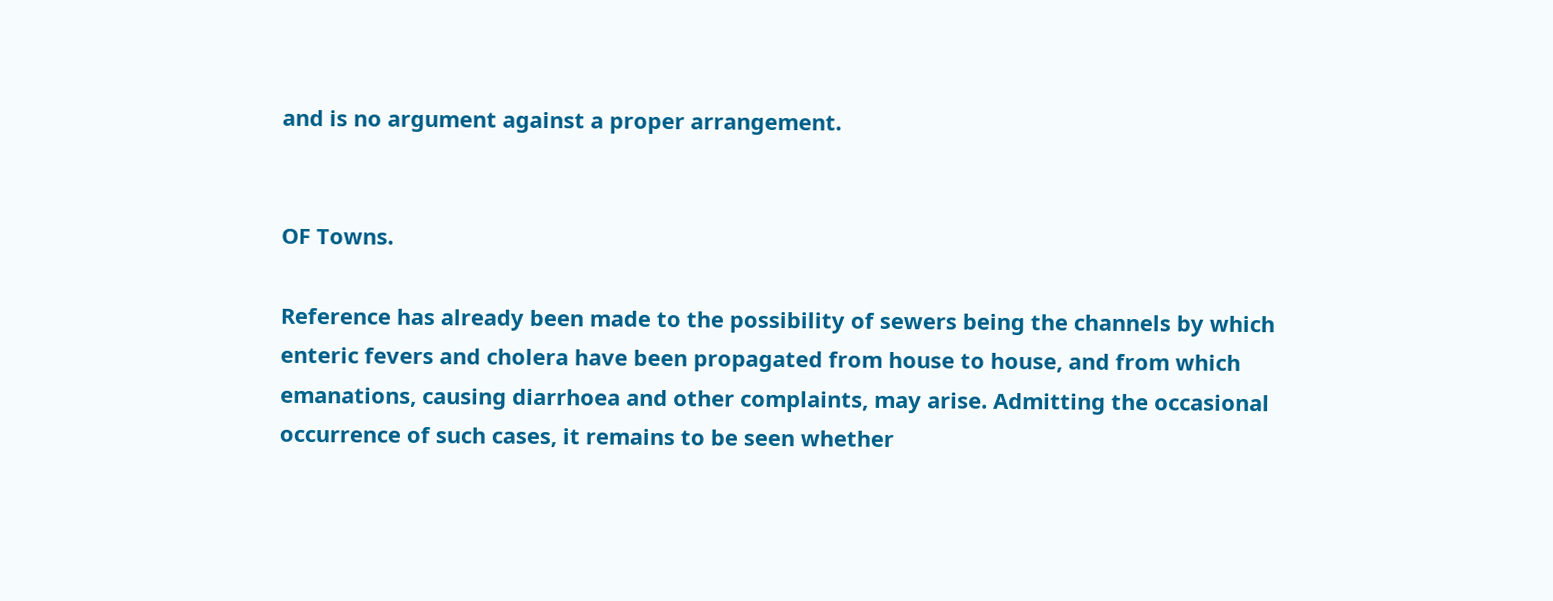and is no argument against a proper arrangement.


OF Towns.

Reference has already been made to the possibility of sewers being the channels by which enteric fevers and cholera have been propagated from house to house, and from which emanations, causing diarrhoea and other complaints, may arise. Admitting the occasional occurrence of such cases, it remains to be seen whether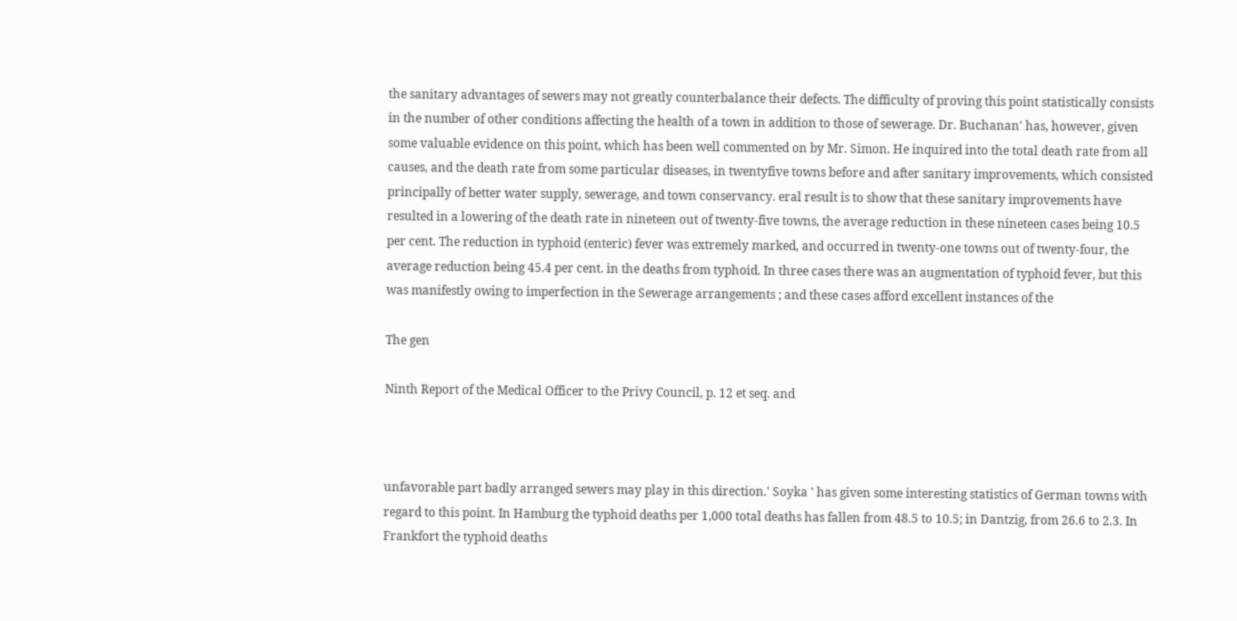the sanitary advantages of sewers may not greatly counterbalance their defects. The difficulty of proving this point statistically consists in the number of other conditions affecting the health of a town in addition to those of sewerage. Dr. Buchanan' has, however, given some valuable evidence on this point, which has been well commented on by Mr. Simon. He inquired into the total death rate from all causes, and the death rate from some particular diseases, in twentyfive towns before and after sanitary improvements, which consisted principally of better water supply, sewerage, and town conservancy. eral result is to show that these sanitary improvements have resulted in a lowering of the death rate in nineteen out of twenty-five towns, the average reduction in these nineteen cases being 10.5 per cent. The reduction in typhoid (enteric) fever was extremely marked, and occurred in twenty-one towns out of twenty-four, the average reduction being 45.4 per cent. in the deaths from typhoid. In three cases there was an augmentation of typhoid fever, but this was manifestly owing to imperfection in the Sewerage arrangements ; and these cases afford excellent instances of the

The gen

Ninth Report of the Medical Officer to the Privy Council, p. 12 et seq. and



unfavorable part badly arranged sewers may play in this direction.' Soyka ' has given some interesting statistics of German towns with regard to this point. In Hamburg the typhoid deaths per 1,000 total deaths has fallen from 48.5 to 10.5; in Dantzig, from 26.6 to 2.3. In Frankfort the typhoid deaths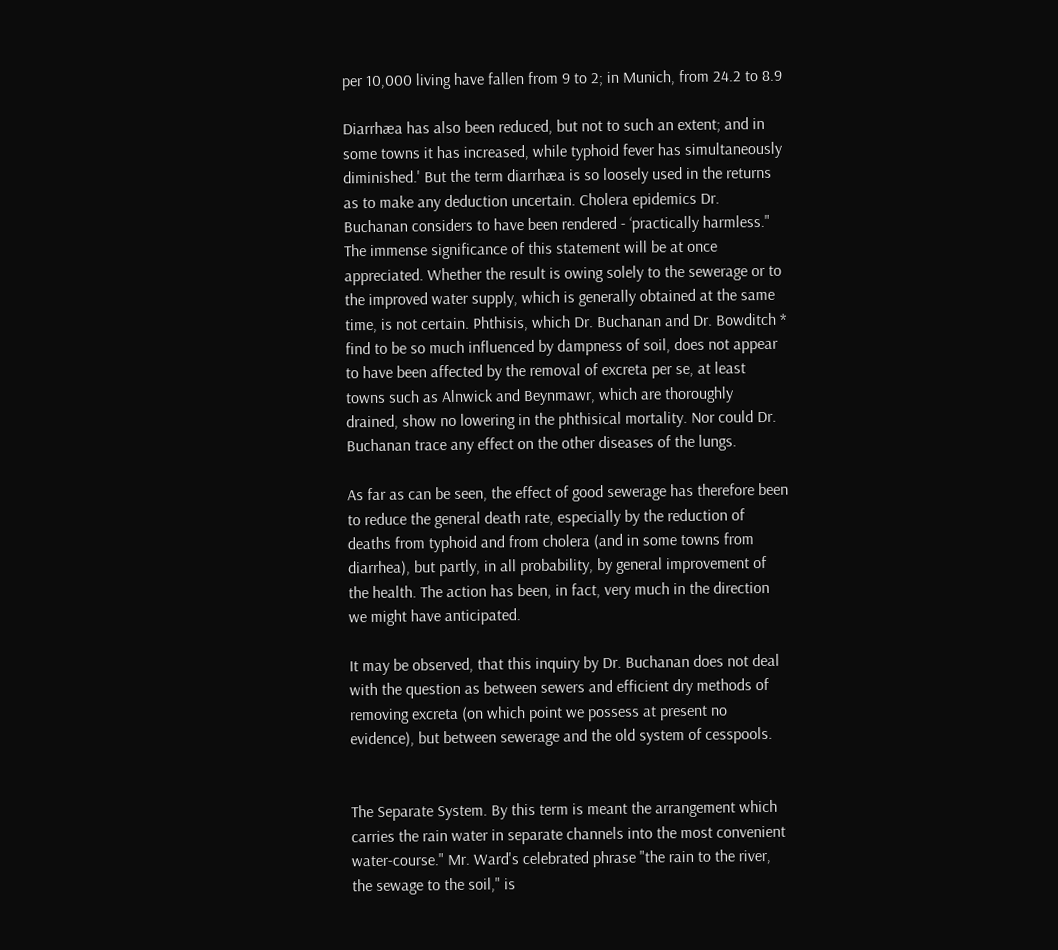per 10,000 living have fallen from 9 to 2; in Munich, from 24.2 to 8.9

Diarrhæa has also been reduced, but not to such an extent; and in some towns it has increased, while typhoid fever has simultaneously diminished.' But the term diarrhæa is so loosely used in the returns as to make any deduction uncertain. Cholera epidemics Dr. Buchanan considers to have been rendered - ‘practically harmless." The immense significance of this statement will be at once appreciated. Whether the result is owing solely to the sewerage or to the improved water supply, which is generally obtained at the same time, is not certain. Phthisis, which Dr. Buchanan and Dr. Bowditch * find to be so much influenced by dampness of soil, does not appear to have been affected by the removal of excreta per se, at least towns such as Alnwick and Beynmawr, which are thoroughly drained, show no lowering in the phthisical mortality. Nor could Dr. Buchanan trace any effect on the other diseases of the lungs.

As far as can be seen, the effect of good sewerage has therefore been to reduce the general death rate, especially by the reduction of deaths from typhoid and from cholera (and in some towns from diarrhea), but partly, in all probability, by general improvement of the health. The action has been, in fact, very much in the direction we might have anticipated.

It may be observed, that this inquiry by Dr. Buchanan does not deal with the question as between sewers and efficient dry methods of removing excreta (on which point we possess at present no evidence), but between sewerage and the old system of cesspools.


The Separate System. By this term is meant the arrangement which carries the rain water in separate channels into the most convenient water-course." Mr. Ward's celebrated phrase "the rain to the river, the sewage to the soil," is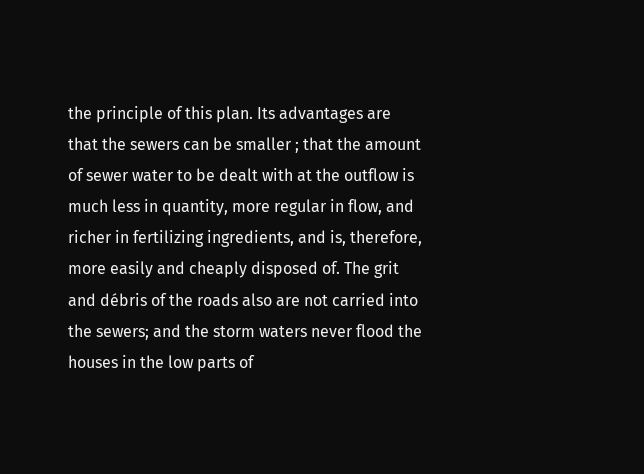the principle of this plan. Its advantages are that the sewers can be smaller ; that the amount of sewer water to be dealt with at the outflow is much less in quantity, more regular in flow, and richer in fertilizing ingredients, and is, therefore, more easily and cheaply disposed of. The grit and débris of the roads also are not carried into the sewers; and the storm waters never flood the houses in the low parts of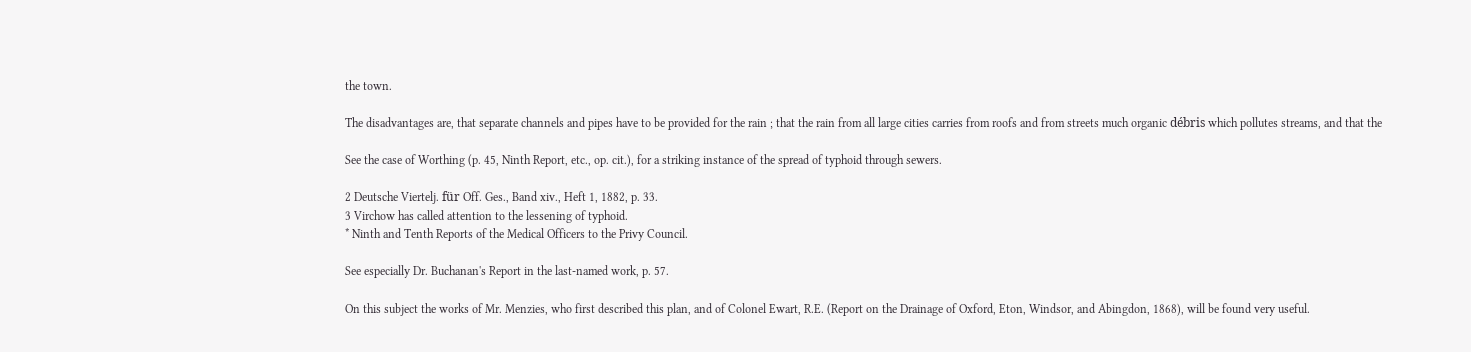the town.

The disadvantages are, that separate channels and pipes have to be provided for the rain ; that the rain from all large cities carries from roofs and from streets much organic débris which pollutes streams, and that the

See the case of Worthing (p. 45, Ninth Report, etc., op. cit.), for a striking instance of the spread of typhoid through sewers.

2 Deutsche Viertelj. für Off. Ges., Band xiv., Heft 1, 1882, p. 33.
3 Virchow has called attention to the lessening of typhoid.
* Ninth and Tenth Reports of the Medical Officers to the Privy Council.

See especially Dr. Buchanan's Report in the last-named work, p. 57.

On this subject the works of Mr. Menzies, who first described this plan, and of Colonel Ewart, R.E. (Report on the Drainage of Oxford, Eton, Windsor, and Abingdon, 1868), will be found very useful.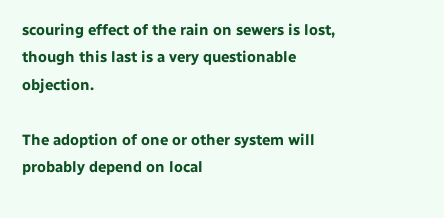scouring effect of the rain on sewers is lost, though this last is a very questionable objection.

The adoption of one or other system will probably depend on local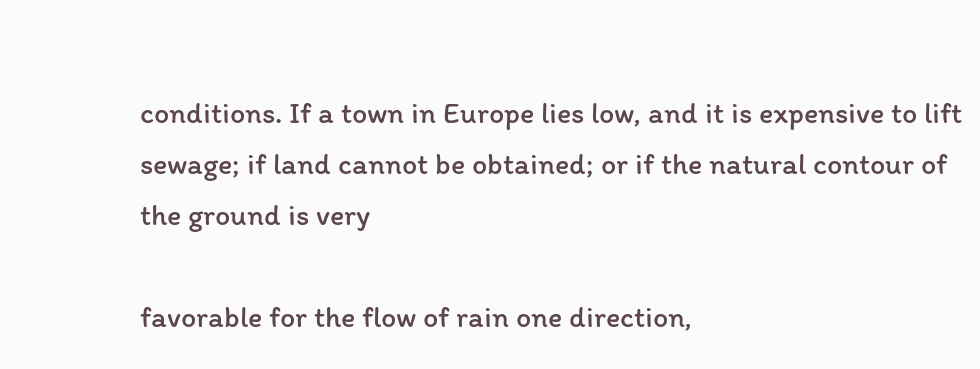conditions. If a town in Europe lies low, and it is expensive to lift sewage; if land cannot be obtained; or if the natural contour of the ground is very

favorable for the flow of rain one direction,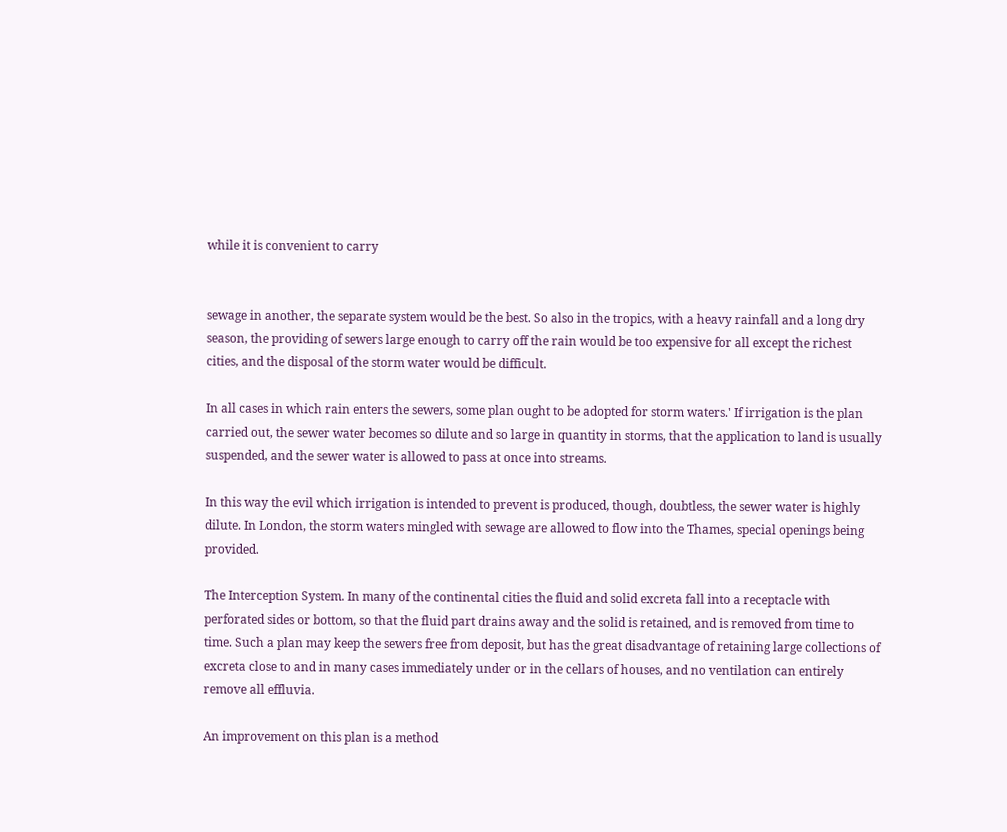while it is convenient to carry


sewage in another, the separate system would be the best. So also in the tropics, with a heavy rainfall and a long dry season, the providing of sewers large enough to carry off the rain would be too expensive for all except the richest cities, and the disposal of the storm water would be difficult.

In all cases in which rain enters the sewers, some plan ought to be adopted for storm waters.' If irrigation is the plan carried out, the sewer water becomes so dilute and so large in quantity in storms, that the application to land is usually suspended, and the sewer water is allowed to pass at once into streams.

In this way the evil which irrigation is intended to prevent is produced, though, doubtless, the sewer water is highly dilute. In London, the storm waters mingled with sewage are allowed to flow into the Thames, special openings being provided.

The Interception System. In many of the continental cities the fluid and solid excreta fall into a receptacle with perforated sides or bottom, so that the fluid part drains away and the solid is retained, and is removed from time to time. Such a plan may keep the sewers free from deposit, but has the great disadvantage of retaining large collections of excreta close to and in many cases immediately under or in the cellars of houses, and no ventilation can entirely remove all effluvia.

An improvement on this plan is a method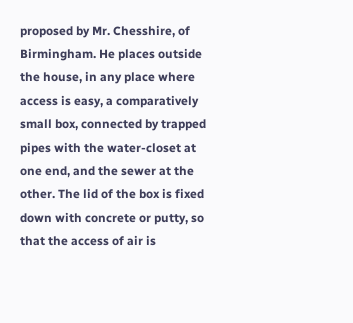proposed by Mr. Chesshire, of Birmingham. He places outside the house, in any place where access is easy, a comparatively small box, connected by trapped pipes with the water-closet at one end, and the sewer at the other. The lid of the box is fixed down with concrete or putty, so that the access of air is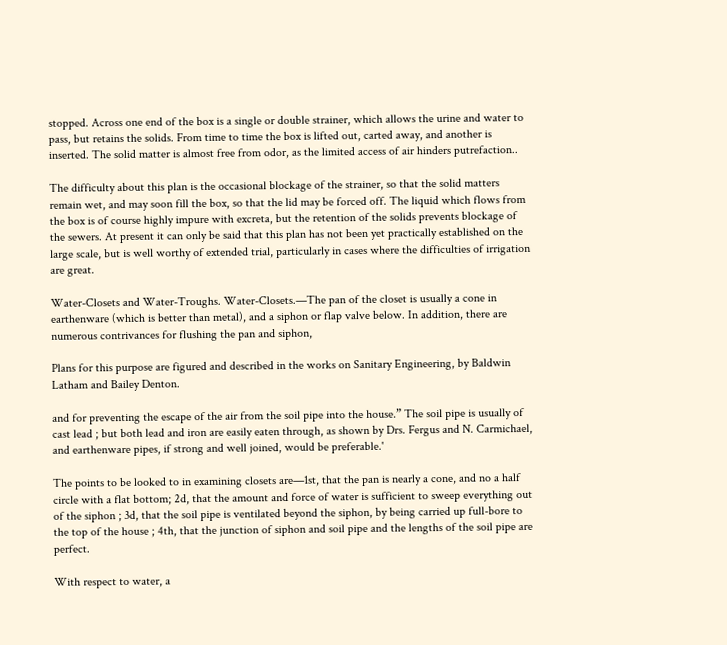stopped. Across one end of the box is a single or double strainer, which allows the urine and water to pass, but retains the solids. From time to time the box is lifted out, carted away, and another is inserted. The solid matter is almost free from odor, as the limited access of air hinders putrefaction..

The difficulty about this plan is the occasional blockage of the strainer, so that the solid matters remain wet, and may soon fill the box, so that the lid may be forced off. The liquid which flows from the box is of course highly impure with excreta, but the retention of the solids prevents blockage of the sewers. At present it can only be said that this plan has not been yet practically established on the large scale, but is well worthy of extended trial, particularly in cases where the difficulties of irrigation are great.

Water-Closets and Water-Troughs. Water-Closets.—The pan of the closet is usually a cone in earthenware (which is better than metal), and a siphon or flap valve below. In addition, there are numerous contrivances for flushing the pan and siphon,

Plans for this purpose are figured and described in the works on Sanitary Engineering, by Baldwin Latham and Bailey Denton.

and for preventing the escape of the air from the soil pipe into the house.” The soil pipe is usually of cast lead ; but both lead and iron are easily eaten through, as shown by Drs. Fergus and N. Carmichael, and earthenware pipes, if strong and well joined, would be preferable.'

The points to be looked to in examining closets are—1st, that the pan is nearly a cone, and no a half circle with a flat bottom; 2d, that the amount and force of water is sufficient to sweep everything out of the siphon ; 3d, that the soil pipe is ventilated beyond the siphon, by being carried up full-bore to the top of the house ; 4th, that the junction of siphon and soil pipe and the lengths of the soil pipe are perfect.

With respect to water, a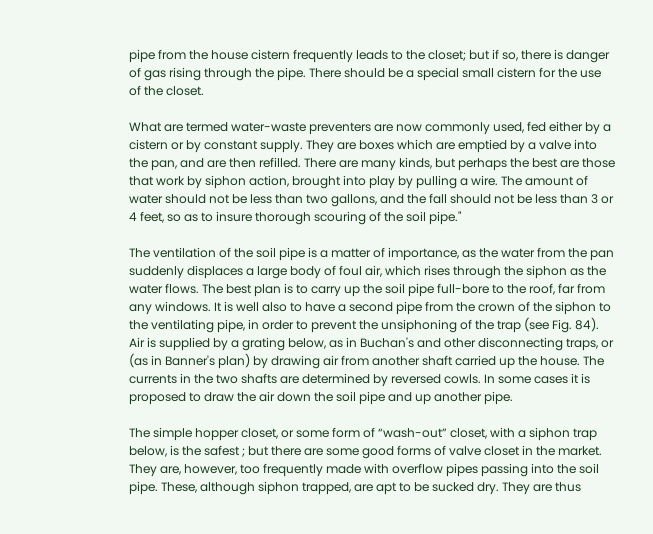pipe from the house cistern frequently leads to the closet; but if so, there is danger of gas rising through the pipe. There should be a special small cistern for the use of the closet.

What are termed water-waste preventers are now commonly used, fed either by a cistern or by constant supply. They are boxes which are emptied by a valve into the pan, and are then refilled. There are many kinds, but perhaps the best are those that work by siphon action, brought into play by pulling a wire. The amount of water should not be less than two gallons, and the fall should not be less than 3 or 4 feet, so as to insure thorough scouring of the soil pipe."

The ventilation of the soil pipe is a matter of importance, as the water from the pan suddenly displaces a large body of foul air, which rises through the siphon as the water flows. The best plan is to carry up the soil pipe full-bore to the roof, far from any windows. It is well also to have a second pipe from the crown of the siphon to the ventilating pipe, in order to prevent the unsiphoning of the trap (see Fig. 84). Air is supplied by a grating below, as in Buchan's and other disconnecting traps, or (as in Banner's plan) by drawing air from another shaft carried up the house. The currents in the two shafts are determined by reversed cowls. In some cases it is proposed to draw the air down the soil pipe and up another pipe.

The simple hopper closet, or some form of “wash-out” closet, with a siphon trap below, is the safest ; but there are some good forms of valve closet in the market. They are, however, too frequently made with overflow pipes passing into the soil pipe. These, although siphon trapped, are apt to be sucked dry. They are thus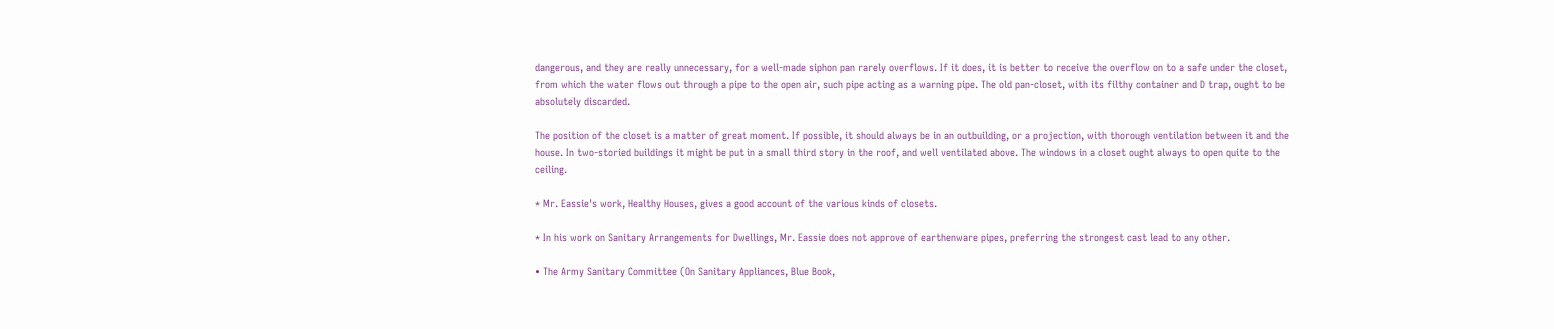dangerous, and they are really unnecessary, for a well-made siphon pan rarely overflows. If it does, it is better to receive the overflow on to a safe under the closet, from which the water flows out through a pipe to the open air, such pipe acting as a warning pipe. The old pan-closet, with its filthy container and D trap, ought to be absolutely discarded.

The position of the closet is a matter of great moment. If possible, it should always be in an outbuilding, or a projection, with thorough ventilation between it and the house. In two-storied buildings it might be put in a small third story in the roof, and well ventilated above. The windows in a closet ought always to open quite to the ceiling.

* Mr. Eassie's work, Healthy Houses, gives a good account of the various kinds of closets.

* In his work on Sanitary Arrangements for Dwellings, Mr. Eassie does not approve of earthenware pipes, preferring the strongest cast lead to any other.

• The Army Sanitary Committee (On Sanitary Appliances, Blue Book,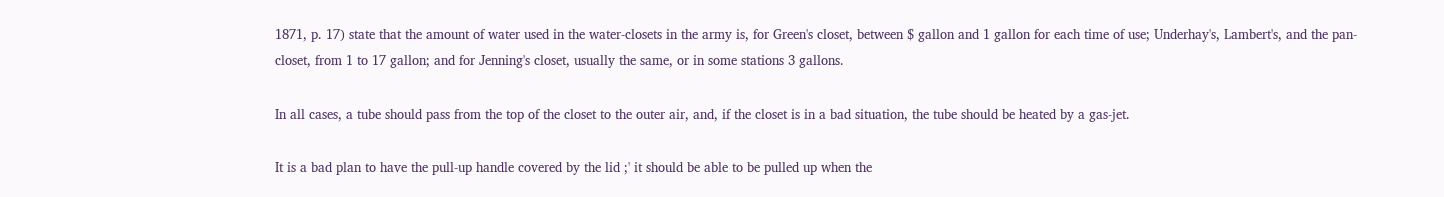1871, p. 17) state that the amount of water used in the water-closets in the army is, for Green's closet, between $ gallon and 1 gallon for each time of use; Underhay's, Lambert's, and the pan-closet, from 1 to 17 gallon; and for Jenning's closet, usually the same, or in some stations 3 gallons.

In all cases, a tube should pass from the top of the closet to the outer air, and, if the closet is in a bad situation, the tube should be heated by a gas-jet.

It is a bad plan to have the pull-up handle covered by the lid ;' it should be able to be pulled up when the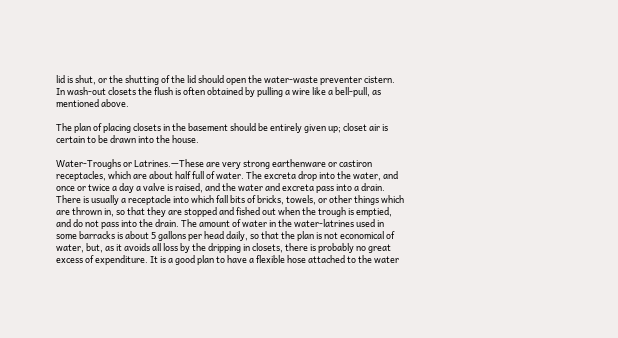lid is shut, or the shutting of the lid should open the water-waste preventer cistern. In wash-out closets the flush is often obtained by pulling a wire like a bell-pull, as mentioned above.

The plan of placing closets in the basement should be entirely given up; closet air is certain to be drawn into the house.

Water-Troughs or Latrines.—These are very strong earthenware or castiron receptacles, which are about half full of water. The excreta drop into the water, and once or twice a day a valve is raised, and the water and excreta pass into a drain. There is usually a receptacle into which fall bits of bricks, towels, or other things which are thrown in, so that they are stopped and fished out when the trough is emptied, and do not pass into the drain. The amount of water in the water-latrines used in some barracks is about 5 gallons per head daily, so that the plan is not economical of water, but, as it avoids all loss by the dripping in closets, there is probably no great excess of expenditure. It is a good plan to have a flexible hose attached to the water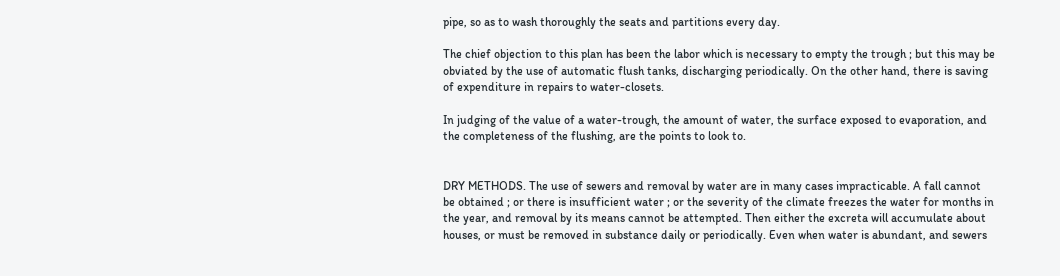pipe, so as to wash thoroughly the seats and partitions every day.

The chief objection to this plan has been the labor which is necessary to empty the trough ; but this may be obviated by the use of automatic flush tanks, discharging periodically. On the other hand, there is saving of expenditure in repairs to water-closets.

In judging of the value of a water-trough, the amount of water, the surface exposed to evaporation, and the completeness of the flushing, are the points to look to.


DRY METHODS. The use of sewers and removal by water are in many cases impracticable. A fall cannot be obtained ; or there is insufficient water ; or the severity of the climate freezes the water for months in the year, and removal by its means cannot be attempted. Then either the excreta will accumulate about houses, or must be removed in substance daily or periodically. Even when water is abundant, and sewers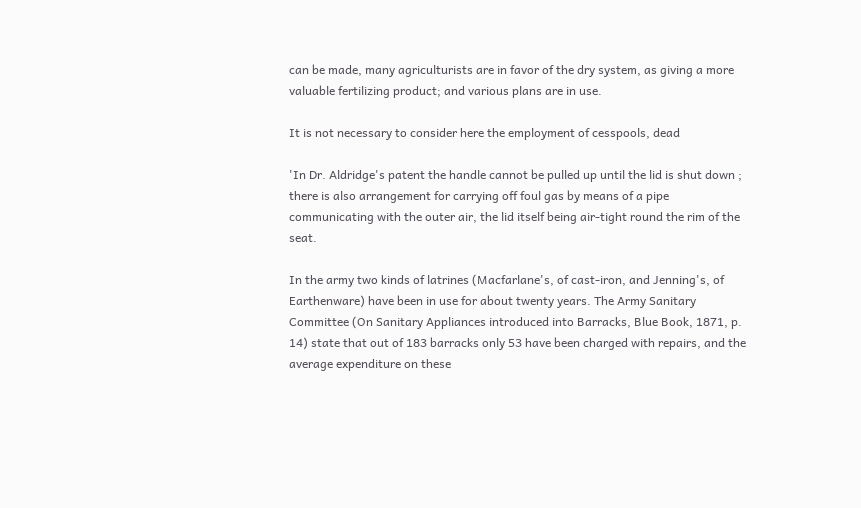can be made, many agriculturists are in favor of the dry system, as giving a more valuable fertilizing product; and various plans are in use.

It is not necessary to consider here the employment of cesspools, dead

'In Dr. Aldridge's patent the handle cannot be pulled up until the lid is shut down ; there is also arrangement for carrying off foul gas by means of a pipe communicating with the outer air, the lid itself being air-tight round the rim of the seat.

In the army two kinds of latrines (Macfarlane's, of cast-iron, and Jenning's, of Earthenware) have been in use for about twenty years. The Army Sanitary Committee (On Sanitary Appliances introduced into Barracks, Blue Book, 1871, p. 14) state that out of 183 barracks only 53 have been charged with repairs, and the average expenditure on these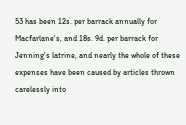53 has been 12s. per barrack annually for Macfarlane's, and 18s. 9d. per barrack for Jenning's latrine, and nearly the whole of these expenses have been caused by articles thrown carelessly into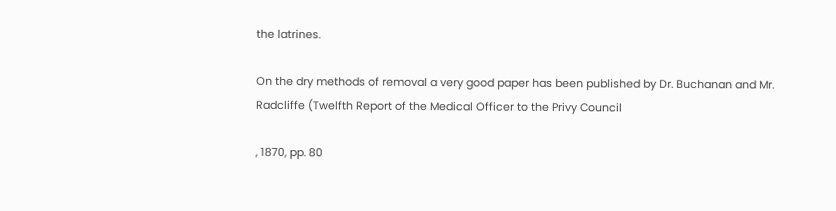the latrines.

On the dry methods of removal a very good paper has been published by Dr. Buchanan and Mr. Radcliffe (Twelfth Report of the Medical Officer to the Privy Council

, 1870, pp. 80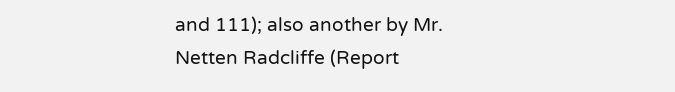and 111); also another by Mr. Netten Radcliffe (Report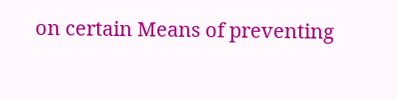on certain Means of preventing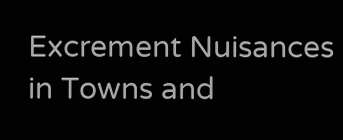Excrement Nuisances in Towns and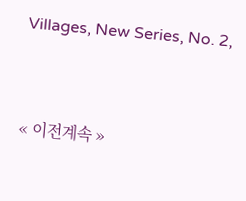Villages, New Series, No. 2,


« 이전계속 »